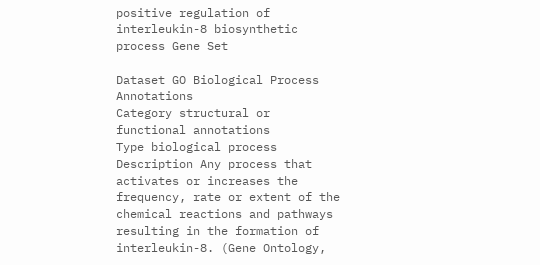positive regulation of interleukin-8 biosynthetic process Gene Set

Dataset GO Biological Process Annotations
Category structural or functional annotations
Type biological process
Description Any process that activates or increases the frequency, rate or extent of the chemical reactions and pathways resulting in the formation of interleukin-8. (Gene Ontology,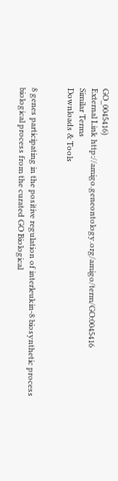GO_0045416)
External Link http://amigo.geneontology.org/amigo/term/GO:0045416
Similar Terms
Downloads & Tools


8 genes participating in the positive regulation of interleukin-8 biosynthetic process biological process from the curated GO Biological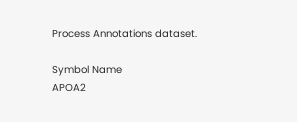Process Annotations dataset.

Symbol Name
APOA2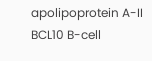apolipoprotein A-II
BCL10 B-cell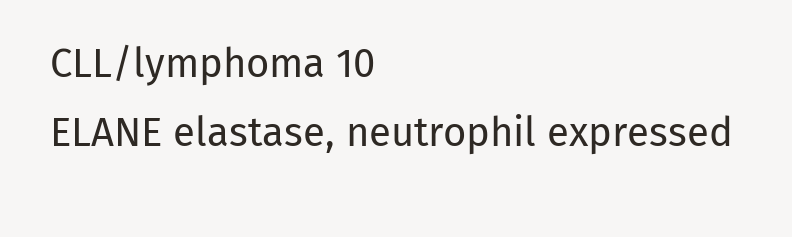CLL/lymphoma 10
ELANE elastase, neutrophil expressed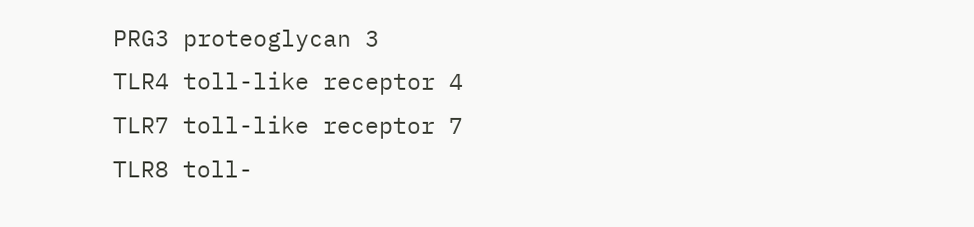PRG3 proteoglycan 3
TLR4 toll-like receptor 4
TLR7 toll-like receptor 7
TLR8 toll-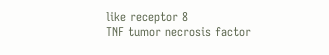like receptor 8
TNF tumor necrosis factor